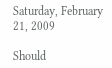Saturday, February 21, 2009

Should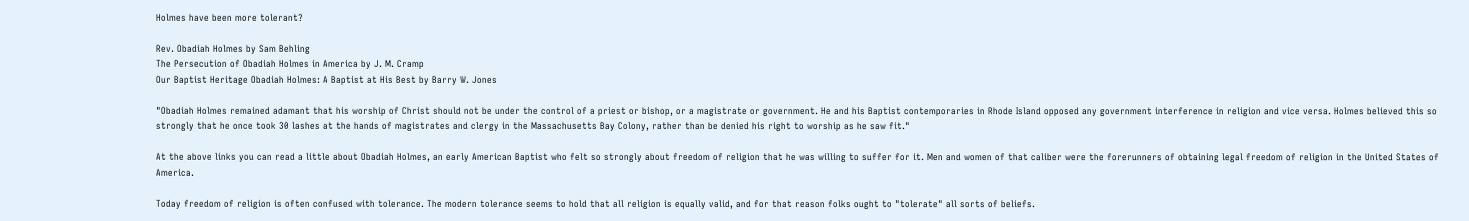Holmes have been more tolerant?

Rev. Obadiah Holmes by Sam Behling
The Persecution of Obadiah Holmes in America by J. M. Cramp
Our Baptist Heritage Obadiah Holmes: A Baptist at His Best by Barry W. Jones

"Obadiah Holmes remained adamant that his worship of Christ should not be under the control of a priest or bishop, or a magistrate or government. He and his Baptist contemporaries in Rhode Island opposed any government interference in religion and vice versa. Holmes believed this so strongly that he once took 30 lashes at the hands of magistrates and clergy in the Massachusetts Bay Colony, rather than be denied his right to worship as he saw fit."

At the above links you can read a little about Obadiah Holmes, an early American Baptist who felt so strongly about freedom of religion that he was willing to suffer for it. Men and women of that caliber were the forerunners of obtaining legal freedom of religion in the United States of America.

Today freedom of religion is often confused with tolerance. The modern tolerance seems to hold that all religion is equally valid, and for that reason folks ought to "tolerate" all sorts of beliefs.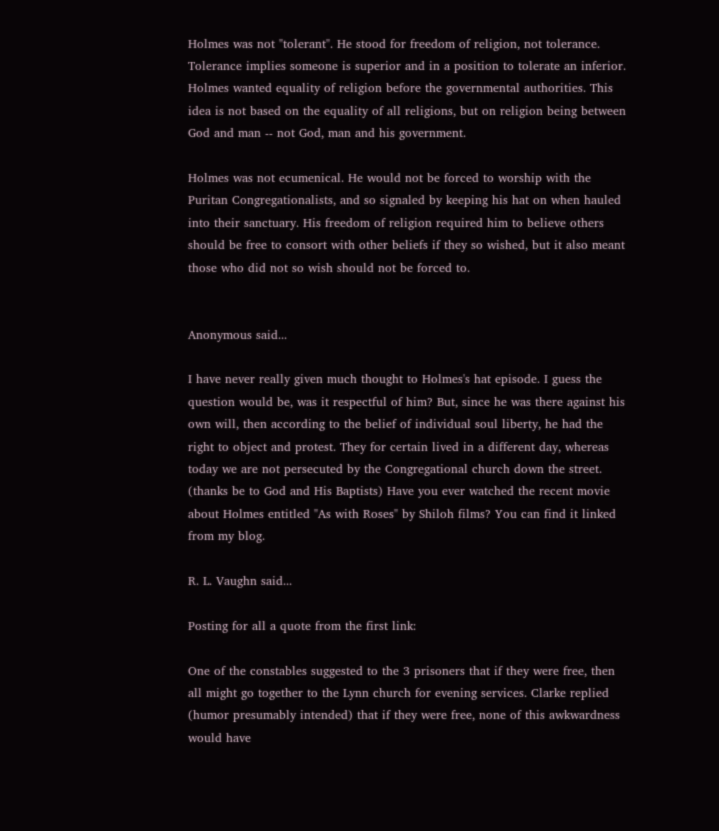Holmes was not "tolerant". He stood for freedom of religion, not tolerance. Tolerance implies someone is superior and in a position to tolerate an inferior. Holmes wanted equality of religion before the governmental authorities. This idea is not based on the equality of all religions, but on religion being between God and man -- not God, man and his government.

Holmes was not ecumenical. He would not be forced to worship with the Puritan Congregationalists, and so signaled by keeping his hat on when hauled into their sanctuary. His freedom of religion required him to believe others should be free to consort with other beliefs if they so wished, but it also meant those who did not so wish should not be forced to.


Anonymous said...

I have never really given much thought to Holmes's hat episode. I guess the question would be, was it respectful of him? But, since he was there against his own will, then according to the belief of individual soul liberty, he had the right to object and protest. They for certain lived in a different day, whereas today we are not persecuted by the Congregational church down the street. (thanks be to God and His Baptists) Have you ever watched the recent movie about Holmes entitled "As with Roses" by Shiloh films? You can find it linked from my blog.

R. L. Vaughn said...

Posting for all a quote from the first link:

One of the constables suggested to the 3 prisoners that if they were free, then all might go together to the Lynn church for evening services. Clarke replied (humor presumably intended) that if they were free, none of this awkwardness would have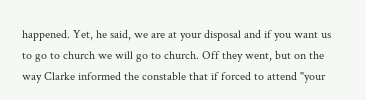happened. Yet, he said, we are at your disposal and if you want us to go to church we will go to church. Off they went, but on the way Clarke informed the constable that if forced to attend "your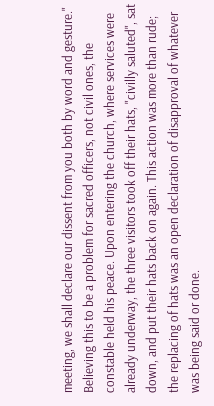meeting, we shall declare our dissent from you both by word and gesture." Believing this to be a problem for sacred officers, not civil ones, the constable held his peace. Upon entering the church, where services were already underway, the three visitors took off their hats, "civilly saluted", sat down, and put their hats back on again. This action was more than rude; the replacing of hats was an open declaration of disapproval of whatever was being said or done.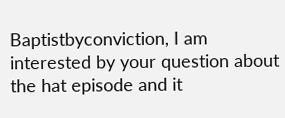Baptistbyconviction, I am interested by your question about the hat episode and it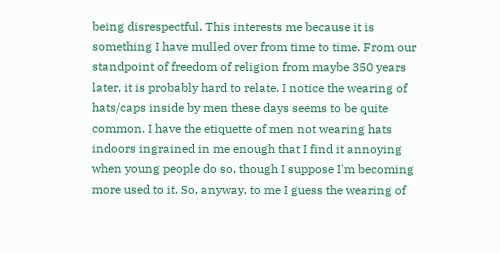being disrespectful. This interests me because it is something I have mulled over from time to time. From our standpoint of freedom of religion from maybe 350 years later, it is probably hard to relate. I notice the wearing of hats/caps inside by men these days seems to be quite common. I have the etiquette of men not wearing hats indoors ingrained in me enough that I find it annoying when young people do so, though I suppose I'm becoming more used to it. So, anyway, to me I guess the wearing of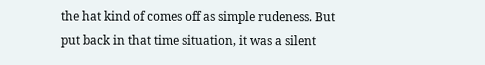the hat kind of comes off as simple rudeness. But put back in that time situation, it was a silent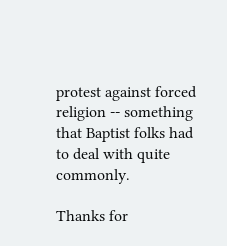protest against forced religion -- something that Baptist folks had to deal with quite commonly.

Thanks for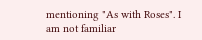mentioning "As with Roses". I am not familiar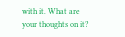with it. What are your thoughts on it?